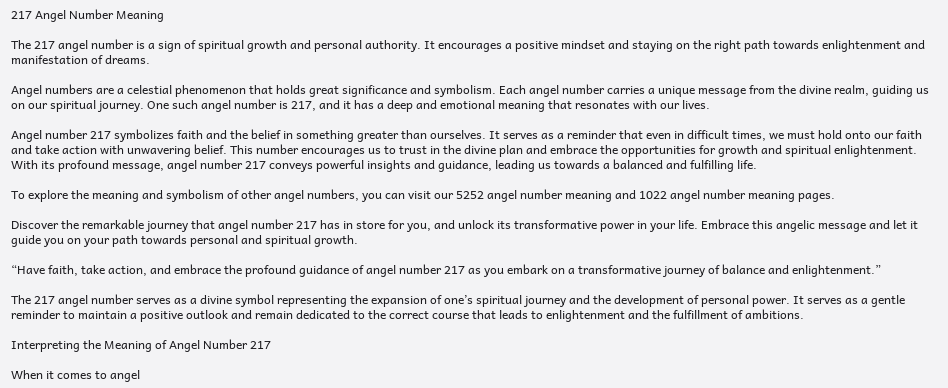217 Angel Number Meaning

The 217 angel number is a sign of spiritual growth and personal authority. It encourages a positive mindset and staying on the right path towards enlightenment and manifestation of dreams.

Angel numbers are a celestial phenomenon that holds great significance and symbolism. Each angel number carries a unique message from the divine realm, guiding us on our spiritual journey. One such angel number is 217, and it has a deep and emotional meaning that resonates with our lives.

Angel number 217 symbolizes faith and the belief in something greater than ourselves. It serves as a reminder that even in difficult times, we must hold onto our faith and take action with unwavering belief. This number encourages us to trust in the divine plan and embrace the opportunities for growth and spiritual enlightenment. With its profound message, angel number 217 conveys powerful insights and guidance, leading us towards a balanced and fulfilling life.

To explore the meaning and symbolism of other angel numbers, you can visit our 5252 angel number meaning and 1022 angel number meaning pages.

Discover the remarkable journey that angel number 217 has in store for you, and unlock its transformative power in your life. Embrace this angelic message and let it guide you on your path towards personal and spiritual growth.

“Have faith, take action, and embrace the profound guidance of angel number 217 as you embark on a transformative journey of balance and enlightenment.”

The 217 angel number serves as a divine symbol representing the expansion of one’s spiritual journey and the development of personal power. It serves as a gentle reminder to maintain a positive outlook and remain dedicated to the correct course that leads to enlightenment and the fulfillment of ambitions.

Interpreting the Meaning of Angel Number 217

When it comes to angel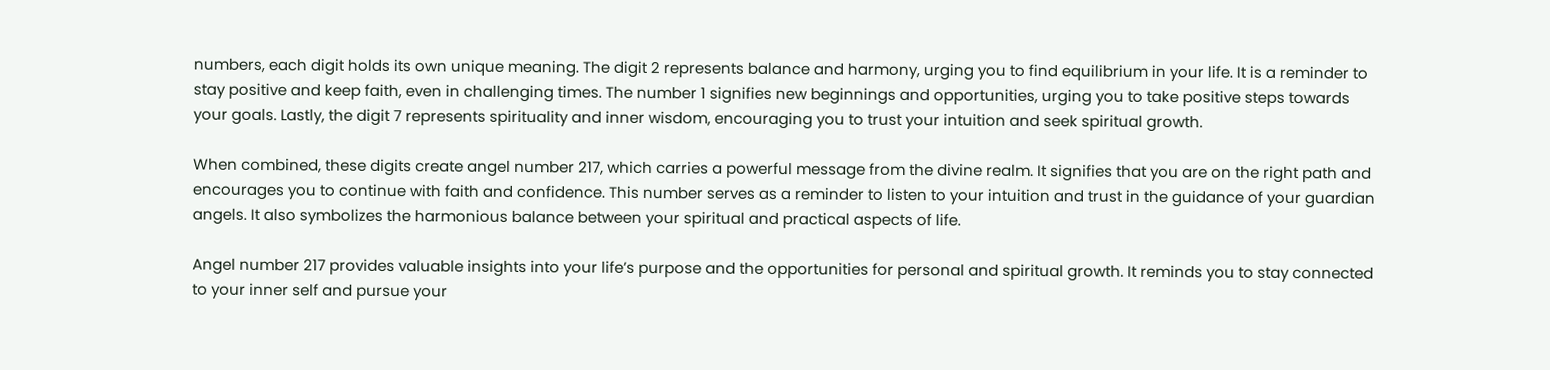numbers, each digit holds its own unique meaning. The digit 2 represents balance and harmony, urging you to find equilibrium in your life. It is a reminder to stay positive and keep faith, even in challenging times. The number 1 signifies new beginnings and opportunities, urging you to take positive steps towards your goals. Lastly, the digit 7 represents spirituality and inner wisdom, encouraging you to trust your intuition and seek spiritual growth.

When combined, these digits create angel number 217, which carries a powerful message from the divine realm. It signifies that you are on the right path and encourages you to continue with faith and confidence. This number serves as a reminder to listen to your intuition and trust in the guidance of your guardian angels. It also symbolizes the harmonious balance between your spiritual and practical aspects of life.

Angel number 217 provides valuable insights into your life’s purpose and the opportunities for personal and spiritual growth. It reminds you to stay connected to your inner self and pursue your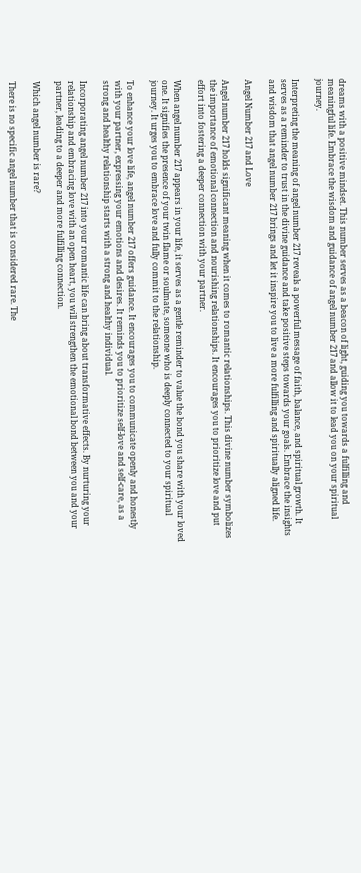dreams with a positive mindset. This number serves as a beacon of light, guiding you towards a fulfilling and meaningful life. Embrace the wisdom and guidance of angel number 217 and allow it to lead you on your spiritual journey.

Interpreting the meaning of angel number 217 reveals a powerful message of faith, balance, and spiritual growth. It serves as a reminder to trust in the divine guidance and take positive steps towards your goals. Embrace the insights and wisdom that angel number 217 brings and let it inspire you to live a more fulfilling and spiritually aligned life.

Angel Number 217 and Love

Angel number 217 holds significant meaning when it comes to romantic relationships. This divine number symbolizes the importance of emotional connection and nourishing relationships. It encourages you to prioritize love and put effort into fostering a deeper connection with your partner.

When angel number 217 appears in your life, it serves as a gentle reminder to value the bond you share with your loved one. It signifies the presence of your twin flame or soulmate, someone who is deeply connected to your spiritual journey. It urges you to embrace love and fully commit to the relationship.

To enhance your love life, angel number 217 offers guidance. It encourages you to communicate openly and honestly with your partner, expressing your emotions and desires. It reminds you to prioritize self-love and self-care, as a strong and healthy relationship starts with a strong and healthy individual.

Incorporating angel number 217 into your romantic life can bring about transformative effects. By nurturing your relationship and embracing love with an open heart, you will strengthen the emotional bond between you and your partner, leading to a deeper and more fulfilling connection.

Which angel number is rare?

There is no specific angel number that is considered rare. The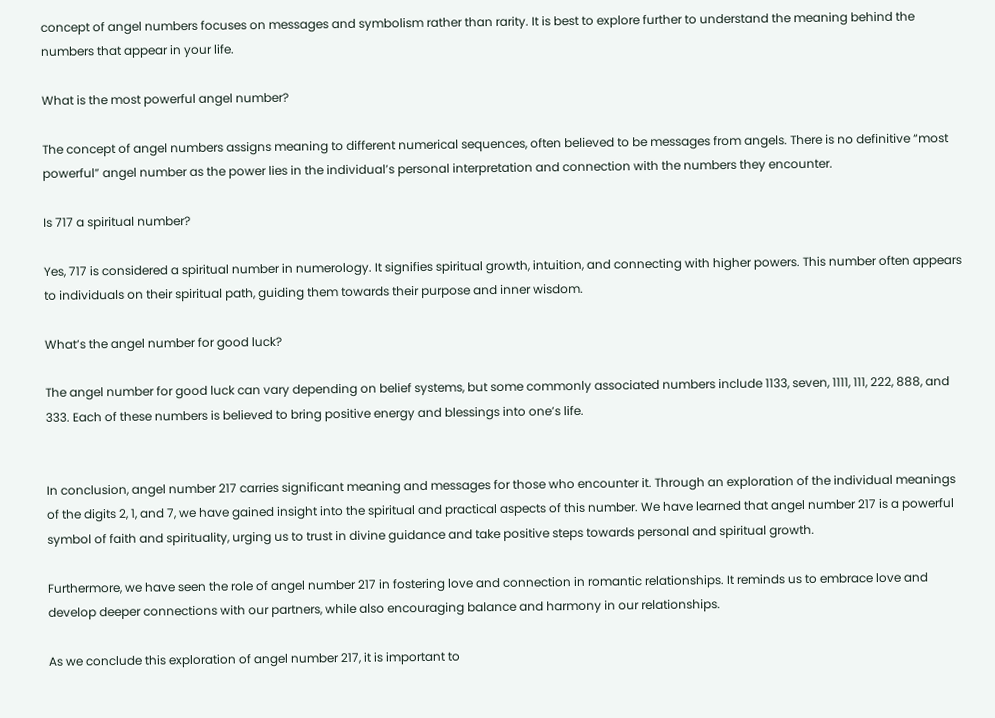concept of angel numbers focuses on messages and symbolism rather than rarity. It is best to explore further to understand the meaning behind the numbers that appear in your life.

What is the most powerful angel number?

The concept of angel numbers assigns meaning to different numerical sequences, often believed to be messages from angels. There is no definitive “most powerful” angel number as the power lies in the individual’s personal interpretation and connection with the numbers they encounter.

Is 717 a spiritual number?

Yes, 717 is considered a spiritual number in numerology. It signifies spiritual growth, intuition, and connecting with higher powers. This number often appears to individuals on their spiritual path, guiding them towards their purpose and inner wisdom.

What’s the angel number for good luck?

The angel number for good luck can vary depending on belief systems, but some commonly associated numbers include 1133, seven, 1111, 111, 222, 888, and 333. Each of these numbers is believed to bring positive energy and blessings into one’s life.


In conclusion, angel number 217 carries significant meaning and messages for those who encounter it. Through an exploration of the individual meanings of the digits 2, 1, and 7, we have gained insight into the spiritual and practical aspects of this number. We have learned that angel number 217 is a powerful symbol of faith and spirituality, urging us to trust in divine guidance and take positive steps towards personal and spiritual growth.

Furthermore, we have seen the role of angel number 217 in fostering love and connection in romantic relationships. It reminds us to embrace love and develop deeper connections with our partners, while also encouraging balance and harmony in our relationships.

As we conclude this exploration of angel number 217, it is important to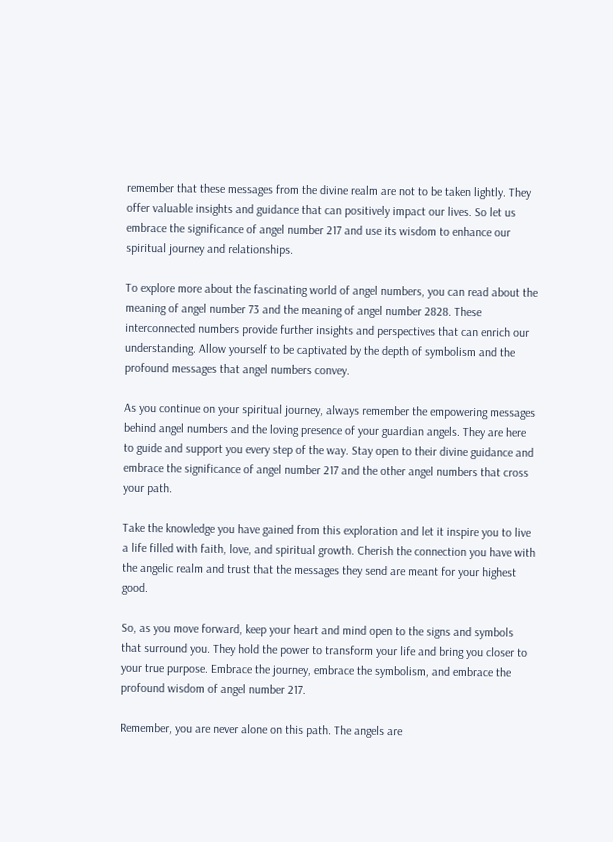remember that these messages from the divine realm are not to be taken lightly. They offer valuable insights and guidance that can positively impact our lives. So let us embrace the significance of angel number 217 and use its wisdom to enhance our spiritual journey and relationships.

To explore more about the fascinating world of angel numbers, you can read about the meaning of angel number 73 and the meaning of angel number 2828. These interconnected numbers provide further insights and perspectives that can enrich our understanding. Allow yourself to be captivated by the depth of symbolism and the profound messages that angel numbers convey.

As you continue on your spiritual journey, always remember the empowering messages behind angel numbers and the loving presence of your guardian angels. They are here to guide and support you every step of the way. Stay open to their divine guidance and embrace the significance of angel number 217 and the other angel numbers that cross your path.

Take the knowledge you have gained from this exploration and let it inspire you to live a life filled with faith, love, and spiritual growth. Cherish the connection you have with the angelic realm and trust that the messages they send are meant for your highest good.

So, as you move forward, keep your heart and mind open to the signs and symbols that surround you. They hold the power to transform your life and bring you closer to your true purpose. Embrace the journey, embrace the symbolism, and embrace the profound wisdom of angel number 217.

Remember, you are never alone on this path. The angels are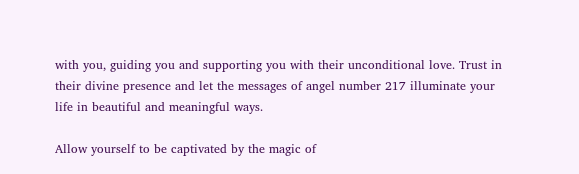with you, guiding you and supporting you with their unconditional love. Trust in their divine presence and let the messages of angel number 217 illuminate your life in beautiful and meaningful ways.

Allow yourself to be captivated by the magic of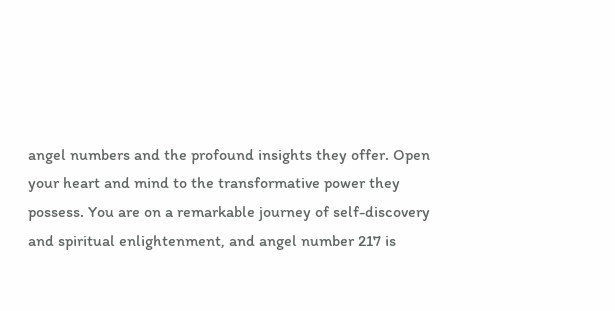angel numbers and the profound insights they offer. Open your heart and mind to the transformative power they possess. You are on a remarkable journey of self-discovery and spiritual enlightenment, and angel number 217 is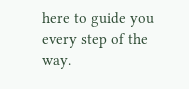here to guide you every step of the way.